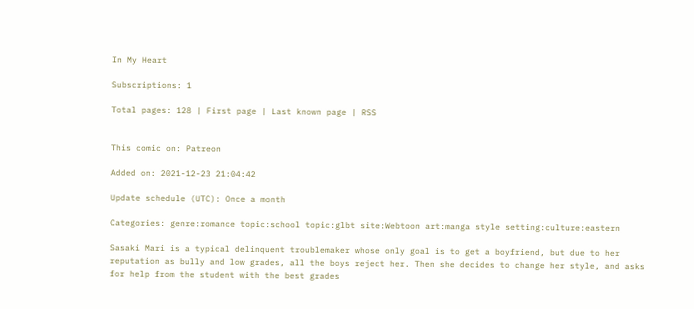In My Heart

Subscriptions: 1

Total pages: 128 | First page | Last known page | RSS


This comic on: Patreon

Added on: 2021-12-23 21:04:42

Update schedule (UTC): Once a month

Categories: genre:romance topic:school topic:glbt site:Webtoon art:manga style setting:culture:eastern

Sasaki Mari is a typical delinquent troublemaker whose only goal is to get a boyfriend, but due to her reputation as bully and low grades, all the boys reject her. Then she decides to change her style, and asks for help from the student with the best grades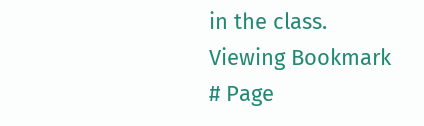in the class.
Viewing Bookmark
# Page